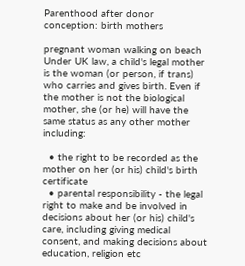Parenthood after donor conception: birth mothers

pregnant woman walking on beach
Under UK law, a child's legal mother is the woman (or person, if trans) who carries and gives birth. Even if the mother is not the biological mother, she (or he) will have the same status as any other mother including:

  • the right to be recorded as the mother on her (or his) child's birth certificate
  • parental responsibility - the legal right to make and be involved in decisions about her (or his) child's care, including giving medical consent, and making decisions about education, religion etc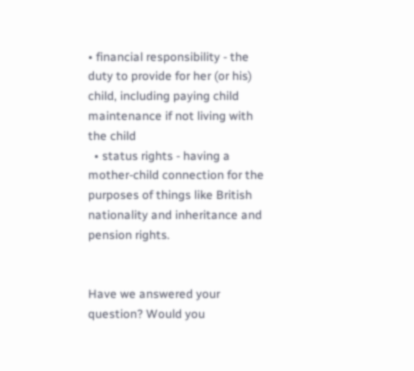• financial responsibility - the duty to provide for her (or his) child, including paying child maintenance if not living with the child
  • status rights - having a mother-child connection for the purposes of things like British nationality and inheritance and pension rights.


Have we answered your question? Would you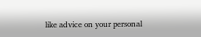like advice on your personal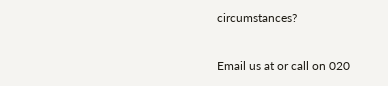circumstances?

Email us at or call on 020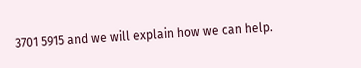3701 5915 and we will explain how we can help.